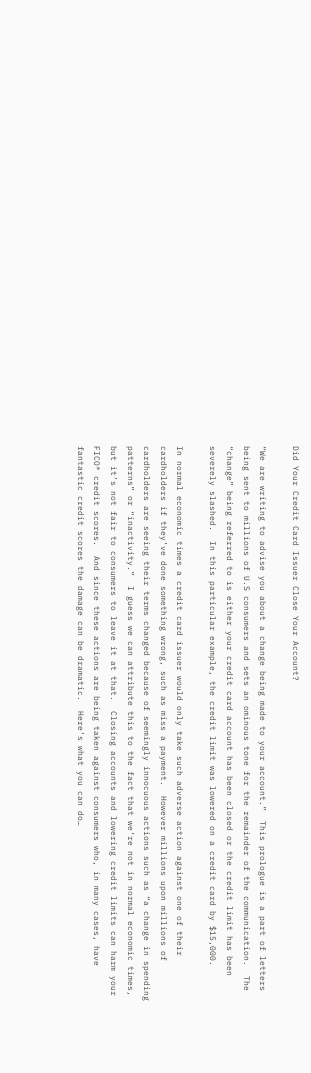Did Your Credit Card Issuer Close Your Account?

“We are writing to advise you about a change being made to your account.”  This prologue is a part of letters being sent to millions of U.S consumers and sets an ominous tone for the remainder of the communication.  The “change” being referred to is either your credit card account has been closed or the credit limit has been severely slashed.  In this particular example, the credit limit was lowered on a credit card by $15,000.

In normal economic times a credit card issuer would only take such adverse action against one of their cardholders if they’ve done something wrong, such as miss a payment.  However millions upon millions of cardholders are seeing their terms changed because of seemingly innocuous actions such as “a change in spending patterns” or “inactivity.”  I guess we can attribute this to the fact that we’re not in normal economic times, but it’s not fair to consumers to leave it at that.  Closing accounts and lowering credit limits can harm your FICO® credit scores.  And since these actions are being taken against consumers who, in many cases, have fantastic credit scores the damage can be dramatic.  Here’s what you can do…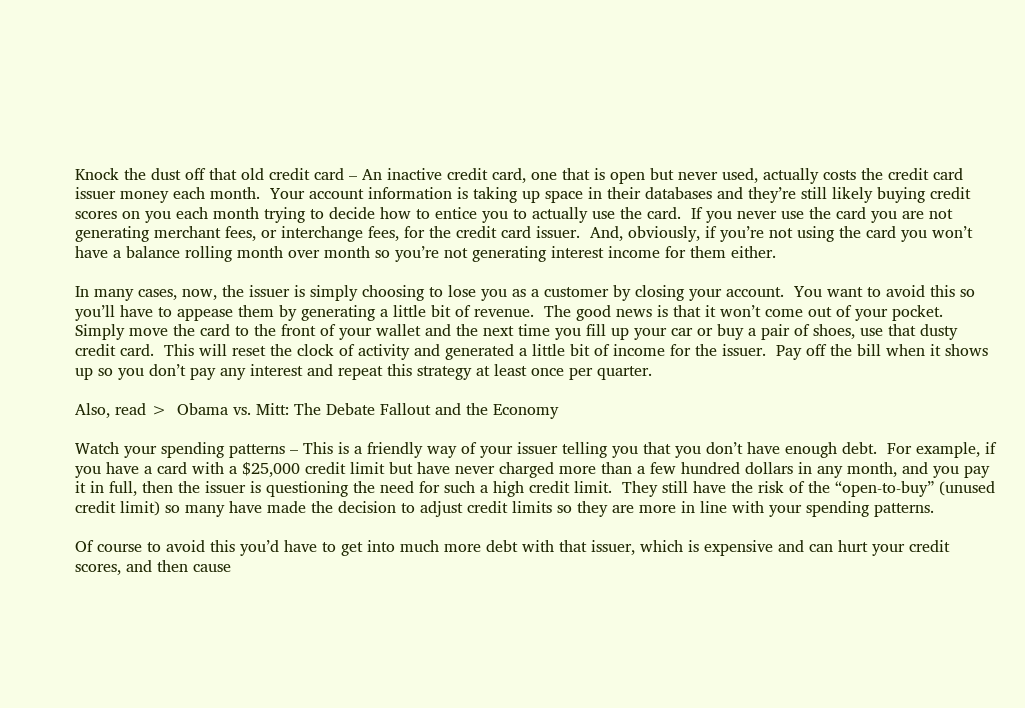Knock the dust off that old credit card – An inactive credit card, one that is open but never used, actually costs the credit card issuer money each month.  Your account information is taking up space in their databases and they’re still likely buying credit scores on you each month trying to decide how to entice you to actually use the card.  If you never use the card you are not generating merchant fees, or interchange fees, for the credit card issuer.  And, obviously, if you’re not using the card you won’t have a balance rolling month over month so you’re not generating interest income for them either.

In many cases, now, the issuer is simply choosing to lose you as a customer by closing your account.  You want to avoid this so you’ll have to appease them by generating a little bit of revenue.  The good news is that it won’t come out of your pocket.  Simply move the card to the front of your wallet and the next time you fill up your car or buy a pair of shoes, use that dusty credit card.  This will reset the clock of activity and generated a little bit of income for the issuer.  Pay off the bill when it shows up so you don’t pay any interest and repeat this strategy at least once per quarter.

Also, read >  Obama vs. Mitt: The Debate Fallout and the Economy

Watch your spending patterns – This is a friendly way of your issuer telling you that you don’t have enough debt.  For example, if you have a card with a $25,000 credit limit but have never charged more than a few hundred dollars in any month, and you pay it in full, then the issuer is questioning the need for such a high credit limit.  They still have the risk of the “open-to-buy” (unused credit limit) so many have made the decision to adjust credit limits so they are more in line with your spending patterns.

Of course to avoid this you’d have to get into much more debt with that issuer, which is expensive and can hurt your credit scores, and then cause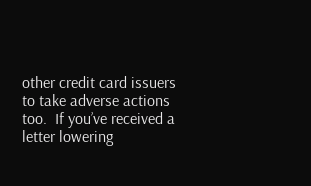other credit card issuers to take adverse actions too.  If you’ve received a letter lowering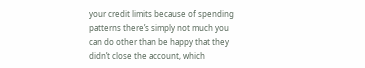your credit limits because of spending patterns there’s simply not much you can do other than be happy that they didn’t close the account, which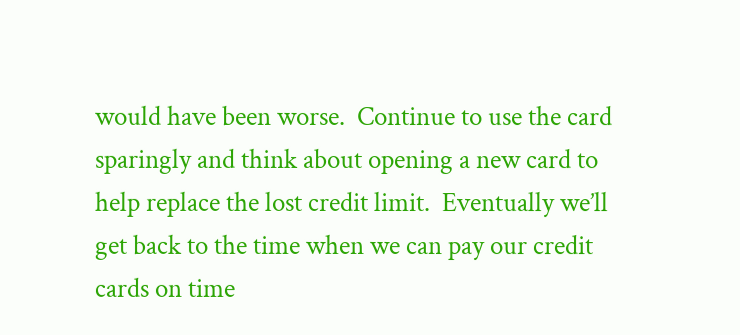would have been worse.  Continue to use the card sparingly and think about opening a new card to help replace the lost credit limit.  Eventually we’ll get back to the time when we can pay our credit cards on time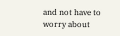and not have to worry about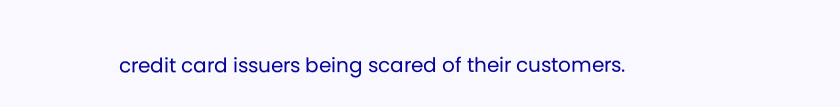credit card issuers being scared of their customers.